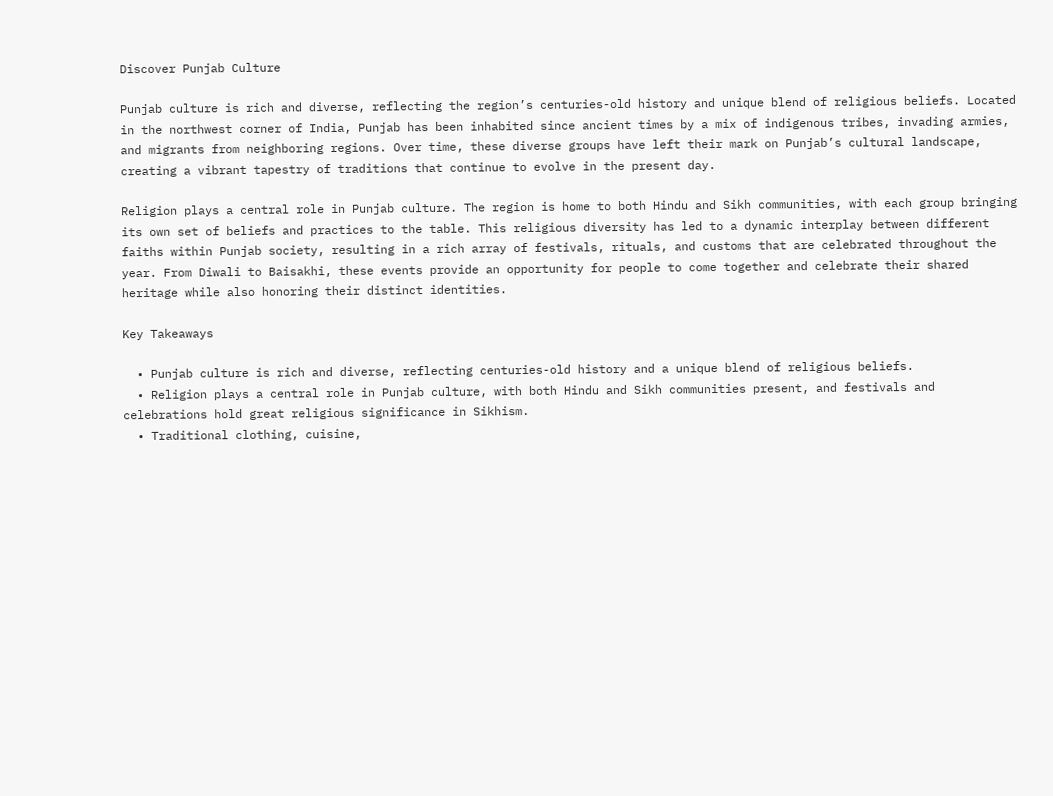Discover Punjab Culture

Punjab culture is rich and diverse, reflecting the region’s centuries-old history and unique blend of religious beliefs. Located in the northwest corner of India, Punjab has been inhabited since ancient times by a mix of indigenous tribes, invading armies, and migrants from neighboring regions. Over time, these diverse groups have left their mark on Punjab’s cultural landscape, creating a vibrant tapestry of traditions that continue to evolve in the present day.

Religion plays a central role in Punjab culture. The region is home to both Hindu and Sikh communities, with each group bringing its own set of beliefs and practices to the table. This religious diversity has led to a dynamic interplay between different faiths within Punjab society, resulting in a rich array of festivals, rituals, and customs that are celebrated throughout the year. From Diwali to Baisakhi, these events provide an opportunity for people to come together and celebrate their shared heritage while also honoring their distinct identities.

Key Takeaways

  • Punjab culture is rich and diverse, reflecting centuries-old history and a unique blend of religious beliefs.
  • Religion plays a central role in Punjab culture, with both Hindu and Sikh communities present, and festivals and celebrations hold great religious significance in Sikhism.
  • Traditional clothing, cuisine,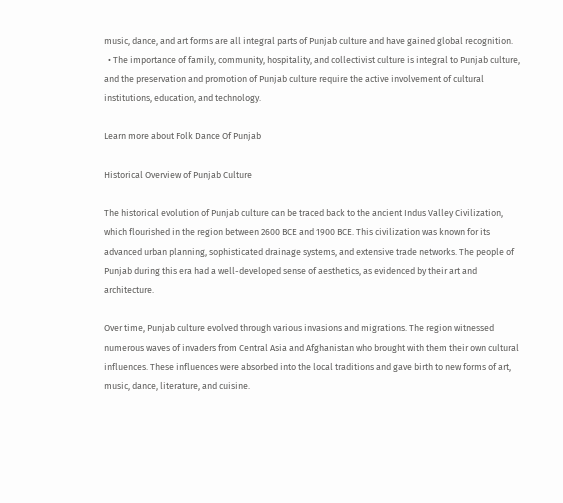music, dance, and art forms are all integral parts of Punjab culture and have gained global recognition.
  • The importance of family, community, hospitality, and collectivist culture is integral to Punjab culture, and the preservation and promotion of Punjab culture require the active involvement of cultural institutions, education, and technology.

Learn more about Folk Dance Of Punjab

Historical Overview of Punjab Culture

The historical evolution of Punjab culture can be traced back to the ancient Indus Valley Civilization, which flourished in the region between 2600 BCE and 1900 BCE. This civilization was known for its advanced urban planning, sophisticated drainage systems, and extensive trade networks. The people of Punjab during this era had a well-developed sense of aesthetics, as evidenced by their art and architecture.

Over time, Punjab culture evolved through various invasions and migrations. The region witnessed numerous waves of invaders from Central Asia and Afghanistan who brought with them their own cultural influences. These influences were absorbed into the local traditions and gave birth to new forms of art, music, dance, literature, and cuisine.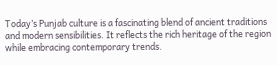Today’s Punjab culture is a fascinating blend of ancient traditions and modern sensibilities. It reflects the rich heritage of the region while embracing contemporary trends.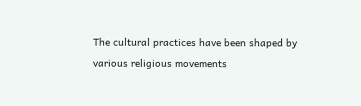The cultural practices have been shaped by various religious movements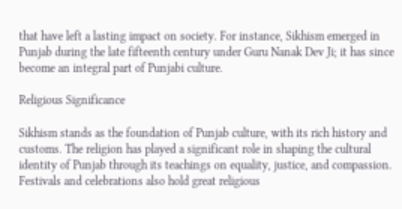that have left a lasting impact on society. For instance, Sikhism emerged in Punjab during the late fifteenth century under Guru Nanak Dev Ji; it has since become an integral part of Punjabi culture.

Religious Significance

Sikhism stands as the foundation of Punjab culture, with its rich history and customs. The religion has played a significant role in shaping the cultural identity of Punjab through its teachings on equality, justice, and compassion. Festivals and celebrations also hold great religious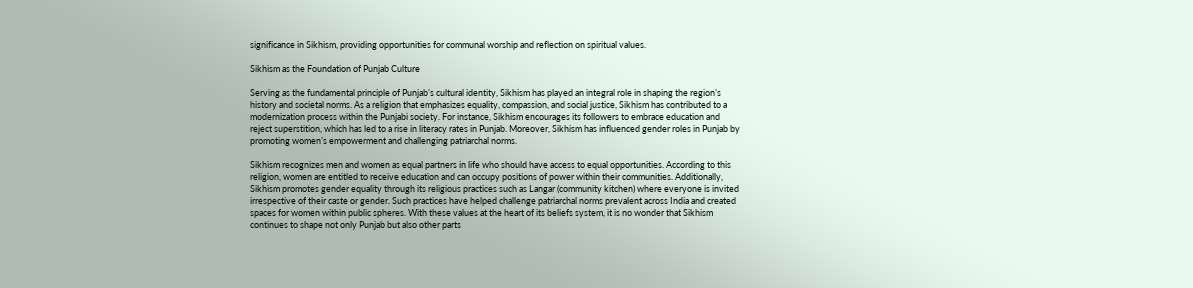significance in Sikhism, providing opportunities for communal worship and reflection on spiritual values.

Sikhism as the Foundation of Punjab Culture

Serving as the fundamental principle of Punjab’s cultural identity, Sikhism has played an integral role in shaping the region’s history and societal norms. As a religion that emphasizes equality, compassion, and social justice, Sikhism has contributed to a modernization process within the Punjabi society. For instance, Sikhism encourages its followers to embrace education and reject superstition, which has led to a rise in literacy rates in Punjab. Moreover, Sikhism has influenced gender roles in Punjab by promoting women’s empowerment and challenging patriarchal norms.

Sikhism recognizes men and women as equal partners in life who should have access to equal opportunities. According to this religion, women are entitled to receive education and can occupy positions of power within their communities. Additionally, Sikhism promotes gender equality through its religious practices such as Langar (community kitchen) where everyone is invited irrespective of their caste or gender. Such practices have helped challenge patriarchal norms prevalent across India and created spaces for women within public spheres. With these values at the heart of its beliefs system, it is no wonder that Sikhism continues to shape not only Punjab but also other parts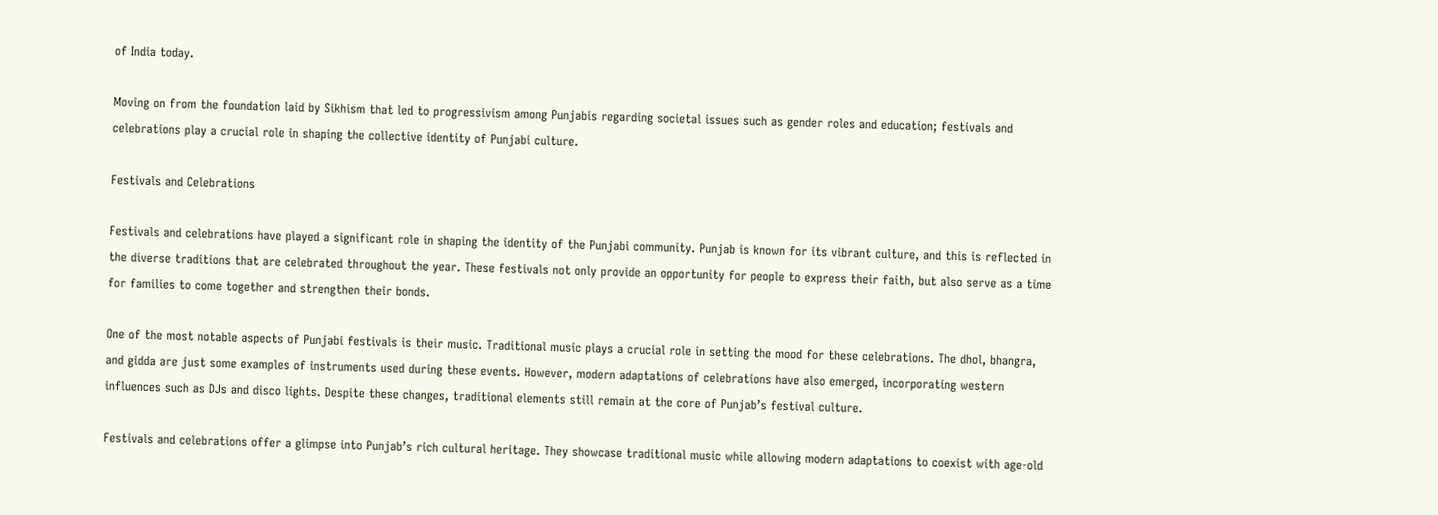of India today.

Moving on from the foundation laid by Sikhism that led to progressivism among Punjabis regarding societal issues such as gender roles and education; festivals and celebrations play a crucial role in shaping the collective identity of Punjabi culture.

Festivals and Celebrations

Festivals and celebrations have played a significant role in shaping the identity of the Punjabi community. Punjab is known for its vibrant culture, and this is reflected in the diverse traditions that are celebrated throughout the year. These festivals not only provide an opportunity for people to express their faith, but also serve as a time for families to come together and strengthen their bonds.

One of the most notable aspects of Punjabi festivals is their music. Traditional music plays a crucial role in setting the mood for these celebrations. The dhol, bhangra, and gidda are just some examples of instruments used during these events. However, modern adaptations of celebrations have also emerged, incorporating western influences such as DJs and disco lights. Despite these changes, traditional elements still remain at the core of Punjab’s festival culture.

Festivals and celebrations offer a glimpse into Punjab’s rich cultural heritage. They showcase traditional music while allowing modern adaptations to coexist with age-old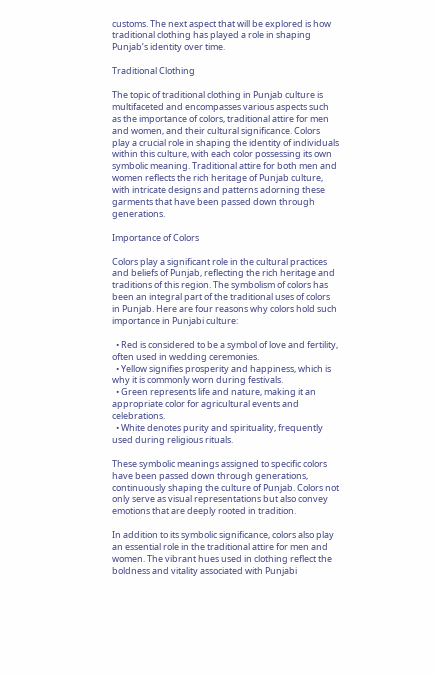customs. The next aspect that will be explored is how traditional clothing has played a role in shaping Punjab’s identity over time.

Traditional Clothing

The topic of traditional clothing in Punjab culture is multifaceted and encompasses various aspects such as the importance of colors, traditional attire for men and women, and their cultural significance. Colors play a crucial role in shaping the identity of individuals within this culture, with each color possessing its own symbolic meaning. Traditional attire for both men and women reflects the rich heritage of Punjab culture, with intricate designs and patterns adorning these garments that have been passed down through generations.

Importance of Colors

Colors play a significant role in the cultural practices and beliefs of Punjab, reflecting the rich heritage and traditions of this region. The symbolism of colors has been an integral part of the traditional uses of colors in Punjab. Here are four reasons why colors hold such importance in Punjabi culture:

  • Red is considered to be a symbol of love and fertility, often used in wedding ceremonies.
  • Yellow signifies prosperity and happiness, which is why it is commonly worn during festivals.
  • Green represents life and nature, making it an appropriate color for agricultural events and celebrations.
  • White denotes purity and spirituality, frequently used during religious rituals.

These symbolic meanings assigned to specific colors have been passed down through generations, continuously shaping the culture of Punjab. Colors not only serve as visual representations but also convey emotions that are deeply rooted in tradition.

In addition to its symbolic significance, colors also play an essential role in the traditional attire for men and women. The vibrant hues used in clothing reflect the boldness and vitality associated with Punjabi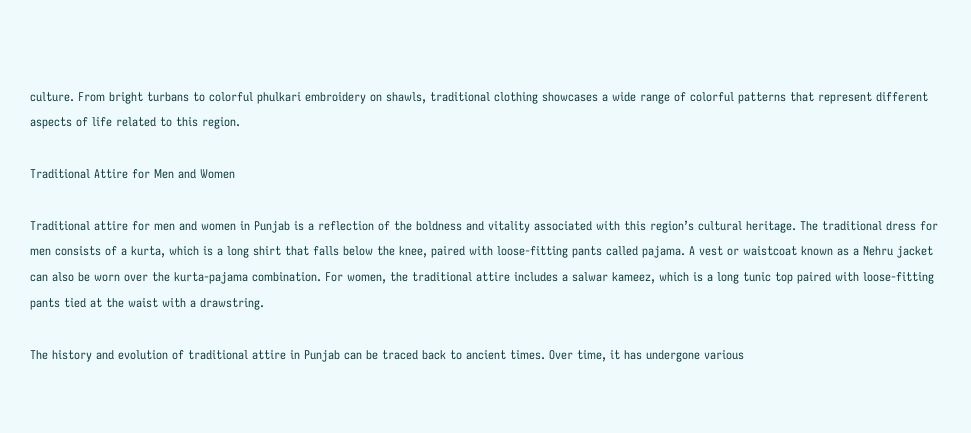culture. From bright turbans to colorful phulkari embroidery on shawls, traditional clothing showcases a wide range of colorful patterns that represent different aspects of life related to this region.

Traditional Attire for Men and Women

Traditional attire for men and women in Punjab is a reflection of the boldness and vitality associated with this region’s cultural heritage. The traditional dress for men consists of a kurta, which is a long shirt that falls below the knee, paired with loose-fitting pants called pajama. A vest or waistcoat known as a Nehru jacket can also be worn over the kurta-pajama combination. For women, the traditional attire includes a salwar kameez, which is a long tunic top paired with loose-fitting pants tied at the waist with a drawstring.

The history and evolution of traditional attire in Punjab can be traced back to ancient times. Over time, it has undergone various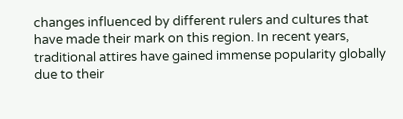changes influenced by different rulers and cultures that have made their mark on this region. In recent years, traditional attires have gained immense popularity globally due to their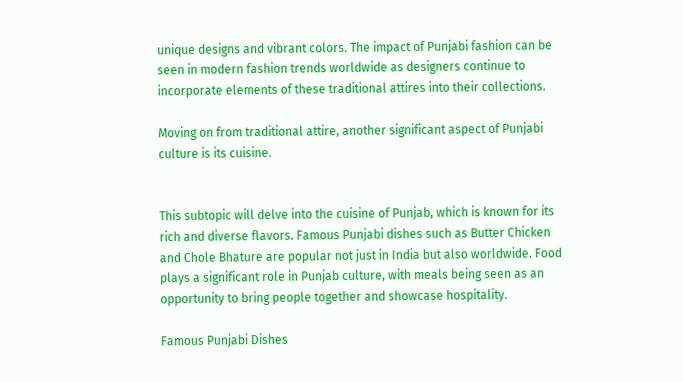unique designs and vibrant colors. The impact of Punjabi fashion can be seen in modern fashion trends worldwide as designers continue to incorporate elements of these traditional attires into their collections.

Moving on from traditional attire, another significant aspect of Punjabi culture is its cuisine.


This subtopic will delve into the cuisine of Punjab, which is known for its rich and diverse flavors. Famous Punjabi dishes such as Butter Chicken and Chole Bhature are popular not just in India but also worldwide. Food plays a significant role in Punjab culture, with meals being seen as an opportunity to bring people together and showcase hospitality.

Famous Punjabi Dishes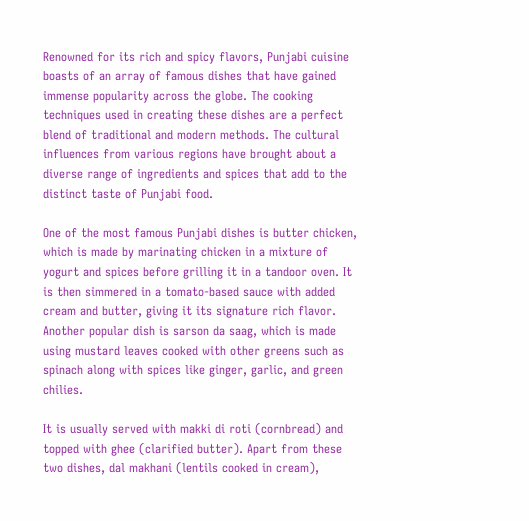Renowned for its rich and spicy flavors, Punjabi cuisine boasts of an array of famous dishes that have gained immense popularity across the globe. The cooking techniques used in creating these dishes are a perfect blend of traditional and modern methods. The cultural influences from various regions have brought about a diverse range of ingredients and spices that add to the distinct taste of Punjabi food.

One of the most famous Punjabi dishes is butter chicken, which is made by marinating chicken in a mixture of yogurt and spices before grilling it in a tandoor oven. It is then simmered in a tomato-based sauce with added cream and butter, giving it its signature rich flavor. Another popular dish is sarson da saag, which is made using mustard leaves cooked with other greens such as spinach along with spices like ginger, garlic, and green chilies.

It is usually served with makki di roti (cornbread) and topped with ghee (clarified butter). Apart from these two dishes, dal makhani (lentils cooked in cream),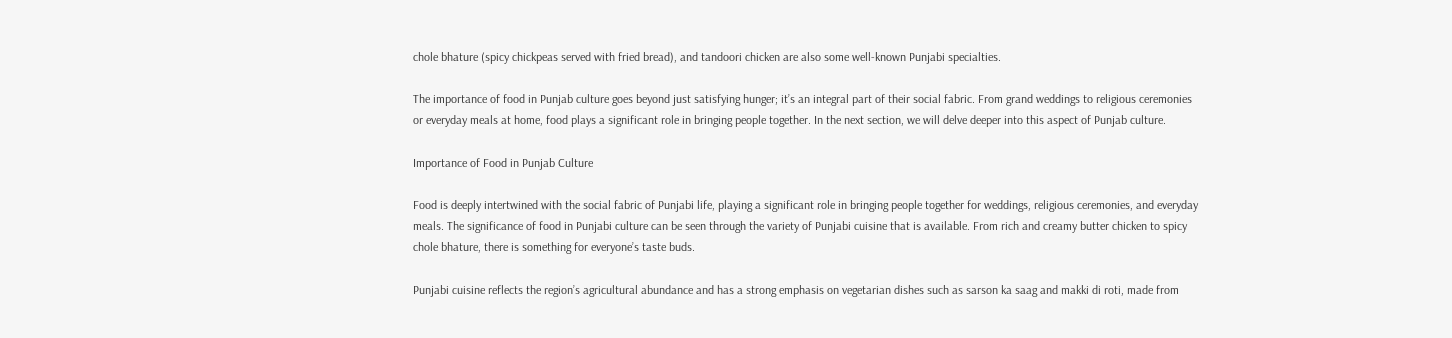chole bhature (spicy chickpeas served with fried bread), and tandoori chicken are also some well-known Punjabi specialties.

The importance of food in Punjab culture goes beyond just satisfying hunger; it’s an integral part of their social fabric. From grand weddings to religious ceremonies or everyday meals at home, food plays a significant role in bringing people together. In the next section, we will delve deeper into this aspect of Punjab culture.

Importance of Food in Punjab Culture

Food is deeply intertwined with the social fabric of Punjabi life, playing a significant role in bringing people together for weddings, religious ceremonies, and everyday meals. The significance of food in Punjabi culture can be seen through the variety of Punjabi cuisine that is available. From rich and creamy butter chicken to spicy chole bhature, there is something for everyone’s taste buds.

Punjabi cuisine reflects the region’s agricultural abundance and has a strong emphasis on vegetarian dishes such as sarson ka saag and makki di roti, made from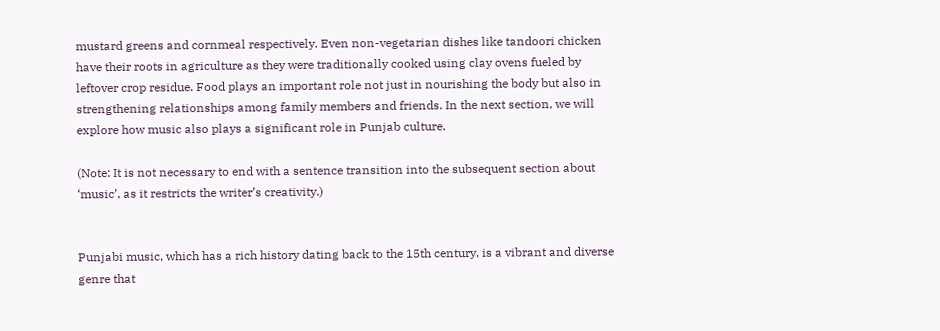mustard greens and cornmeal respectively. Even non-vegetarian dishes like tandoori chicken have their roots in agriculture as they were traditionally cooked using clay ovens fueled by leftover crop residue. Food plays an important role not just in nourishing the body but also in strengthening relationships among family members and friends. In the next section, we will explore how music also plays a significant role in Punjab culture.

(Note: It is not necessary to end with a sentence transition into the subsequent section about ‘music’, as it restricts the writer’s creativity.)


Punjabi music, which has a rich history dating back to the 15th century, is a vibrant and diverse genre that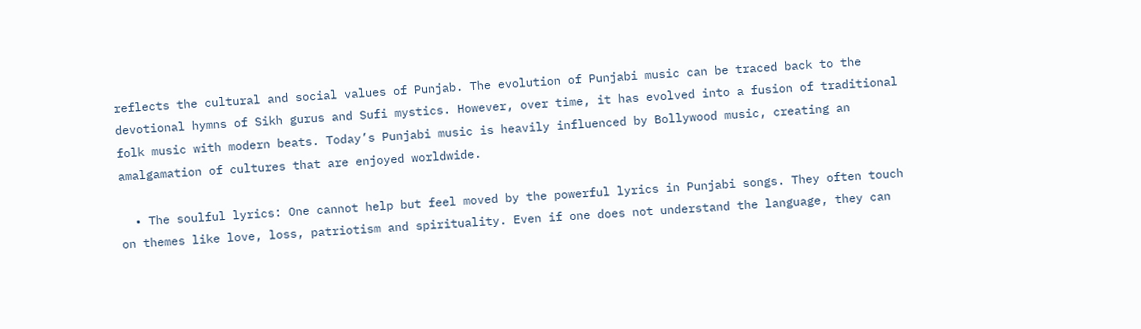reflects the cultural and social values of Punjab. The evolution of Punjabi music can be traced back to the devotional hymns of Sikh gurus and Sufi mystics. However, over time, it has evolved into a fusion of traditional folk music with modern beats. Today’s Punjabi music is heavily influenced by Bollywood music, creating an amalgamation of cultures that are enjoyed worldwide.

  • The soulful lyrics: One cannot help but feel moved by the powerful lyrics in Punjabi songs. They often touch on themes like love, loss, patriotism and spirituality. Even if one does not understand the language, they can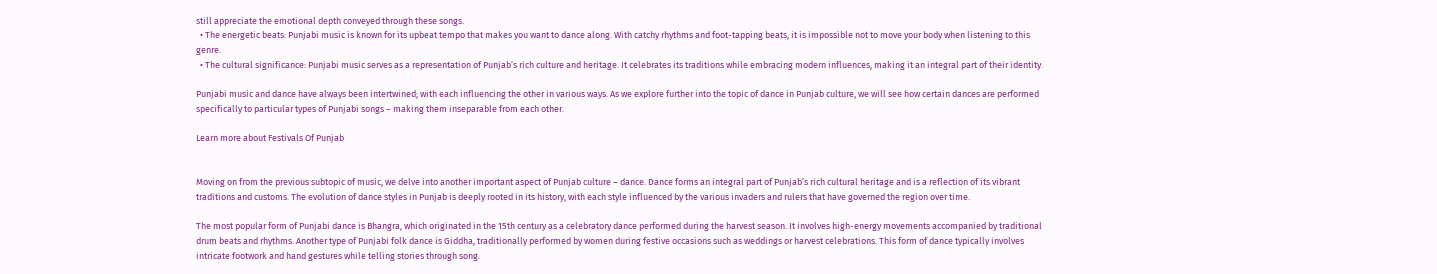still appreciate the emotional depth conveyed through these songs.
  • The energetic beats: Punjabi music is known for its upbeat tempo that makes you want to dance along. With catchy rhythms and foot-tapping beats, it is impossible not to move your body when listening to this genre.
  • The cultural significance: Punjabi music serves as a representation of Punjab’s rich culture and heritage. It celebrates its traditions while embracing modern influences, making it an integral part of their identity.

Punjabi music and dance have always been intertwined; with each influencing the other in various ways. As we explore further into the topic of dance in Punjab culture, we will see how certain dances are performed specifically to particular types of Punjabi songs – making them inseparable from each other.

Learn more about Festivals Of Punjab


Moving on from the previous subtopic of music, we delve into another important aspect of Punjab culture – dance. Dance forms an integral part of Punjab’s rich cultural heritage and is a reflection of its vibrant traditions and customs. The evolution of dance styles in Punjab is deeply rooted in its history, with each style influenced by the various invaders and rulers that have governed the region over time.

The most popular form of Punjabi dance is Bhangra, which originated in the 15th century as a celebratory dance performed during the harvest season. It involves high-energy movements accompanied by traditional drum beats and rhythms. Another type of Punjabi folk dance is Giddha, traditionally performed by women during festive occasions such as weddings or harvest celebrations. This form of dance typically involves intricate footwork and hand gestures while telling stories through song.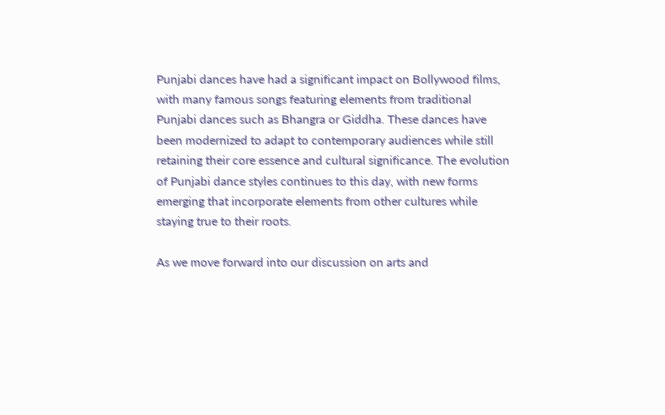Punjabi dances have had a significant impact on Bollywood films, with many famous songs featuring elements from traditional Punjabi dances such as Bhangra or Giddha. These dances have been modernized to adapt to contemporary audiences while still retaining their core essence and cultural significance. The evolution of Punjabi dance styles continues to this day, with new forms emerging that incorporate elements from other cultures while staying true to their roots.

As we move forward into our discussion on arts and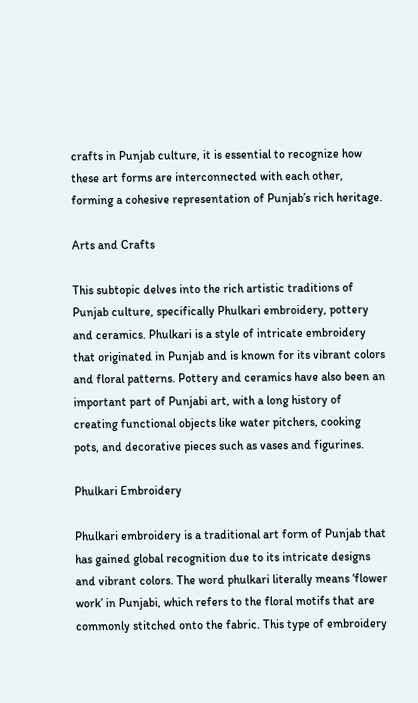crafts in Punjab culture, it is essential to recognize how these art forms are interconnected with each other, forming a cohesive representation of Punjab’s rich heritage.

Arts and Crafts

This subtopic delves into the rich artistic traditions of Punjab culture, specifically Phulkari embroidery, pottery and ceramics. Phulkari is a style of intricate embroidery that originated in Punjab and is known for its vibrant colors and floral patterns. Pottery and ceramics have also been an important part of Punjabi art, with a long history of creating functional objects like water pitchers, cooking pots, and decorative pieces such as vases and figurines.

Phulkari Embroidery

Phulkari embroidery is a traditional art form of Punjab that has gained global recognition due to its intricate designs and vibrant colors. The word phulkari literally means ‘flower work’ in Punjabi, which refers to the floral motifs that are commonly stitched onto the fabric. This type of embroidery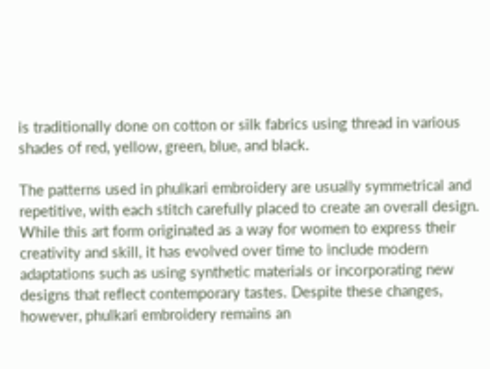is traditionally done on cotton or silk fabrics using thread in various shades of red, yellow, green, blue, and black.

The patterns used in phulkari embroidery are usually symmetrical and repetitive, with each stitch carefully placed to create an overall design. While this art form originated as a way for women to express their creativity and skill, it has evolved over time to include modern adaptations such as using synthetic materials or incorporating new designs that reflect contemporary tastes. Despite these changes, however, phulkari embroidery remains an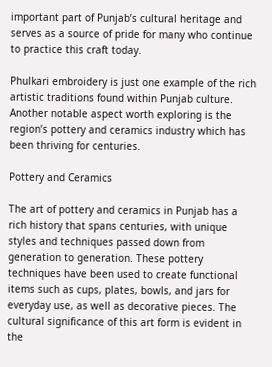important part of Punjab’s cultural heritage and serves as a source of pride for many who continue to practice this craft today.

Phulkari embroidery is just one example of the rich artistic traditions found within Punjab culture. Another notable aspect worth exploring is the region’s pottery and ceramics industry which has been thriving for centuries.

Pottery and Ceramics

The art of pottery and ceramics in Punjab has a rich history that spans centuries, with unique styles and techniques passed down from generation to generation. These pottery techniques have been used to create functional items such as cups, plates, bowls, and jars for everyday use, as well as decorative pieces. The cultural significance of this art form is evident in the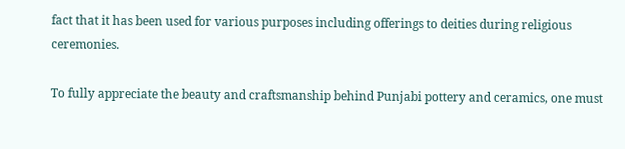fact that it has been used for various purposes including offerings to deities during religious ceremonies.

To fully appreciate the beauty and craftsmanship behind Punjabi pottery and ceramics, one must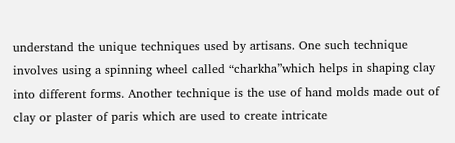understand the unique techniques used by artisans. One such technique involves using a spinning wheel called “charkha”which helps in shaping clay into different forms. Another technique is the use of hand molds made out of clay or plaster of paris which are used to create intricate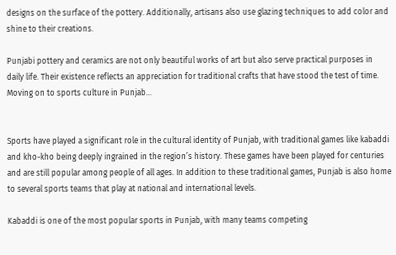designs on the surface of the pottery. Additionally, artisans also use glazing techniques to add color and shine to their creations.

Punjabi pottery and ceramics are not only beautiful works of art but also serve practical purposes in daily life. Their existence reflects an appreciation for traditional crafts that have stood the test of time. Moving on to sports culture in Punjab…


Sports have played a significant role in the cultural identity of Punjab, with traditional games like kabaddi and kho-kho being deeply ingrained in the region’s history. These games have been played for centuries and are still popular among people of all ages. In addition to these traditional games, Punjab is also home to several sports teams that play at national and international levels.

Kabaddi is one of the most popular sports in Punjab, with many teams competing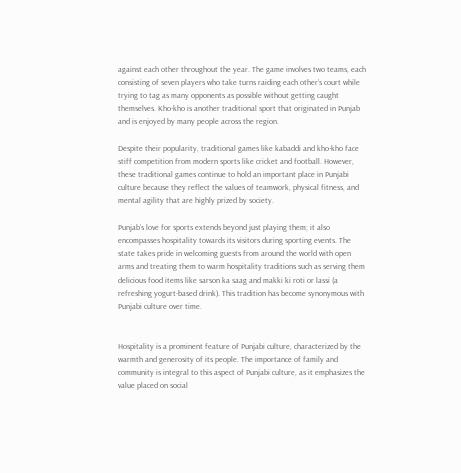against each other throughout the year. The game involves two teams, each consisting of seven players who take turns raiding each other’s court while trying to tag as many opponents as possible without getting caught themselves. Kho-kho is another traditional sport that originated in Punjab and is enjoyed by many people across the region.

Despite their popularity, traditional games like kabaddi and kho-kho face stiff competition from modern sports like cricket and football. However, these traditional games continue to hold an important place in Punjabi culture because they reflect the values of teamwork, physical fitness, and mental agility that are highly prized by society.

Punjab’s love for sports extends beyond just playing them; it also encompasses hospitality towards its visitors during sporting events. The state takes pride in welcoming guests from around the world with open arms and treating them to warm hospitality traditions such as serving them delicious food items like sarson ka saag and makki ki roti or lassi (a refreshing yogurt-based drink). This tradition has become synonymous with Punjabi culture over time.


Hospitality is a prominent feature of Punjabi culture, characterized by the warmth and generosity of its people. The importance of family and community is integral to this aspect of Punjabi culture, as it emphasizes the value placed on social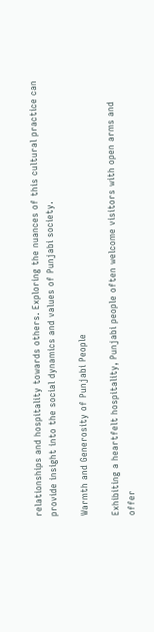relationships and hospitality towards others. Exploring the nuances of this cultural practice can provide insight into the social dynamics and values of Punjabi society.

Warmth and Generosity of Punjabi People

Exhibiting a heartfelt hospitality, Punjabi people often welcome visitors with open arms and offer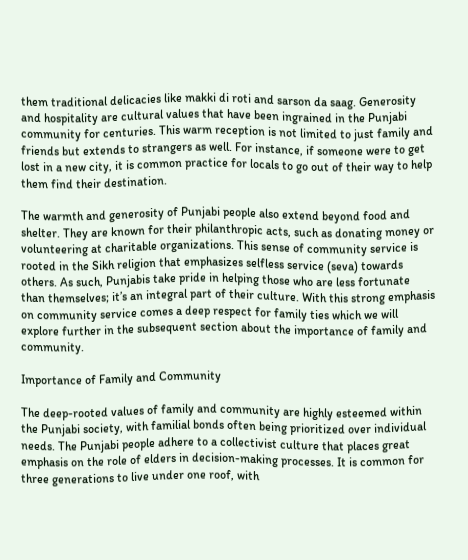them traditional delicacies like makki di roti and sarson da saag. Generosity and hospitality are cultural values that have been ingrained in the Punjabi community for centuries. This warm reception is not limited to just family and friends but extends to strangers as well. For instance, if someone were to get lost in a new city, it is common practice for locals to go out of their way to help them find their destination.

The warmth and generosity of Punjabi people also extend beyond food and shelter. They are known for their philanthropic acts, such as donating money or volunteering at charitable organizations. This sense of community service is rooted in the Sikh religion that emphasizes selfless service (seva) towards others. As such, Punjabis take pride in helping those who are less fortunate than themselves; it’s an integral part of their culture. With this strong emphasis on community service comes a deep respect for family ties which we will explore further in the subsequent section about the importance of family and community.

Importance of Family and Community

The deep-rooted values of family and community are highly esteemed within the Punjabi society, with familial bonds often being prioritized over individual needs. The Punjabi people adhere to a collectivist culture that places great emphasis on the role of elders in decision-making processes. It is common for three generations to live under one roof, with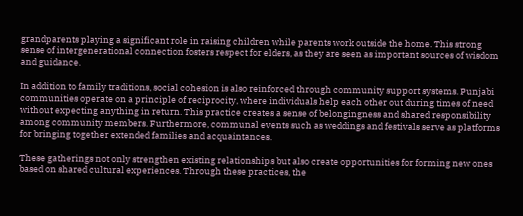grandparents playing a significant role in raising children while parents work outside the home. This strong sense of intergenerational connection fosters respect for elders, as they are seen as important sources of wisdom and guidance.

In addition to family traditions, social cohesion is also reinforced through community support systems. Punjabi communities operate on a principle of reciprocity, where individuals help each other out during times of need without expecting anything in return. This practice creates a sense of belongingness and shared responsibility among community members. Furthermore, communal events such as weddings and festivals serve as platforms for bringing together extended families and acquaintances.

These gatherings not only strengthen existing relationships but also create opportunities for forming new ones based on shared cultural experiences. Through these practices, the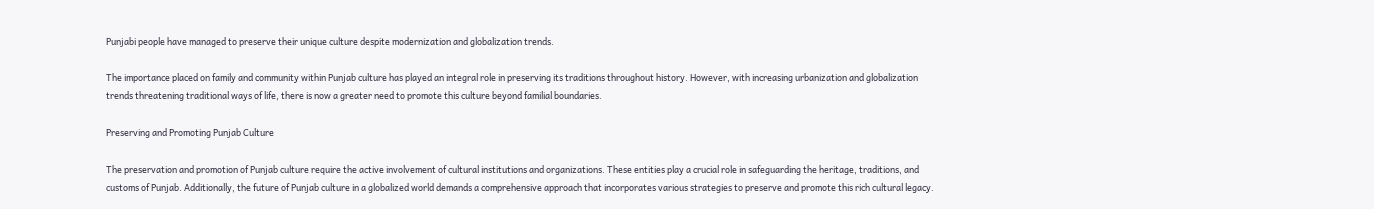Punjabi people have managed to preserve their unique culture despite modernization and globalization trends.

The importance placed on family and community within Punjab culture has played an integral role in preserving its traditions throughout history. However, with increasing urbanization and globalization trends threatening traditional ways of life, there is now a greater need to promote this culture beyond familial boundaries.

Preserving and Promoting Punjab Culture

The preservation and promotion of Punjab culture require the active involvement of cultural institutions and organizations. These entities play a crucial role in safeguarding the heritage, traditions, and customs of Punjab. Additionally, the future of Punjab culture in a globalized world demands a comprehensive approach that incorporates various strategies to preserve and promote this rich cultural legacy.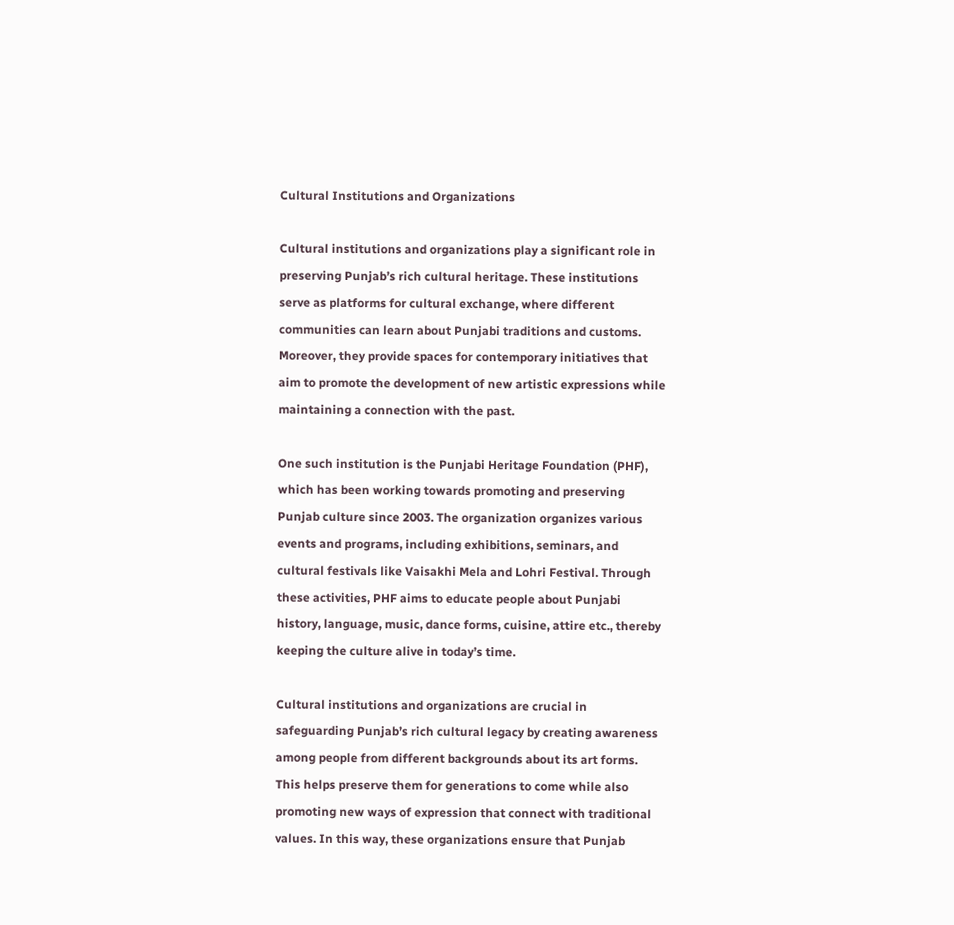Cultural Institutions and Organizations

Cultural institutions and organizations play a significant role in preserving Punjab’s rich cultural heritage. These institutions serve as platforms for cultural exchange, where different communities can learn about Punjabi traditions and customs. Moreover, they provide spaces for contemporary initiatives that aim to promote the development of new artistic expressions while maintaining a connection with the past.

One such institution is the Punjabi Heritage Foundation (PHF), which has been working towards promoting and preserving Punjab culture since 2003. The organization organizes various events and programs, including exhibitions, seminars, and cultural festivals like Vaisakhi Mela and Lohri Festival. Through these activities, PHF aims to educate people about Punjabi history, language, music, dance forms, cuisine, attire etc., thereby keeping the culture alive in today’s time.

Cultural institutions and organizations are crucial in safeguarding Punjab’s rich cultural legacy by creating awareness among people from different backgrounds about its art forms. This helps preserve them for generations to come while also promoting new ways of expression that connect with traditional values. In this way, these organizations ensure that Punjab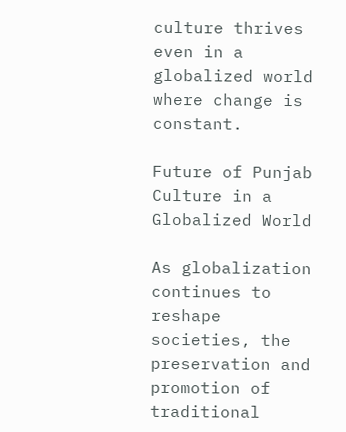culture thrives even in a globalized world where change is constant.

Future of Punjab Culture in a Globalized World

As globalization continues to reshape societies, the preservation and promotion of traditional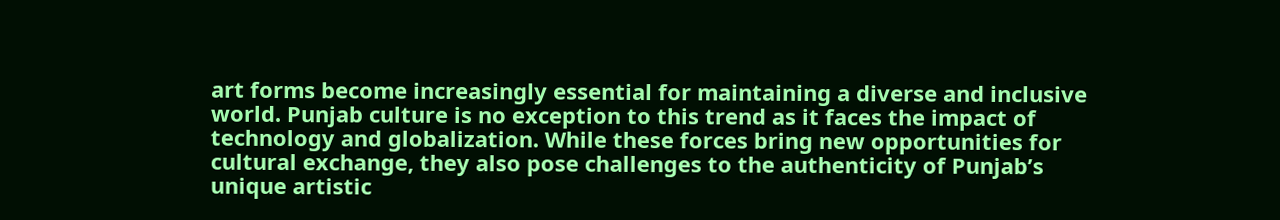art forms become increasingly essential for maintaining a diverse and inclusive world. Punjab culture is no exception to this trend as it faces the impact of technology and globalization. While these forces bring new opportunities for cultural exchange, they also pose challenges to the authenticity of Punjab’s unique artistic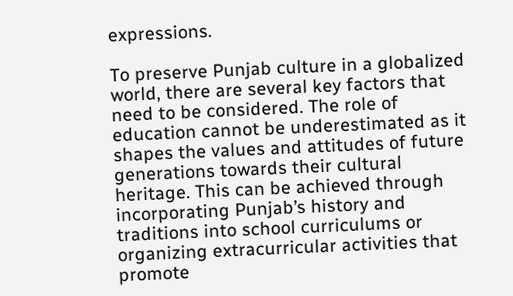expressions.

To preserve Punjab culture in a globalized world, there are several key factors that need to be considered. The role of education cannot be underestimated as it shapes the values and attitudes of future generations towards their cultural heritage. This can be achieved through incorporating Punjab’s history and traditions into school curriculums or organizing extracurricular activities that promote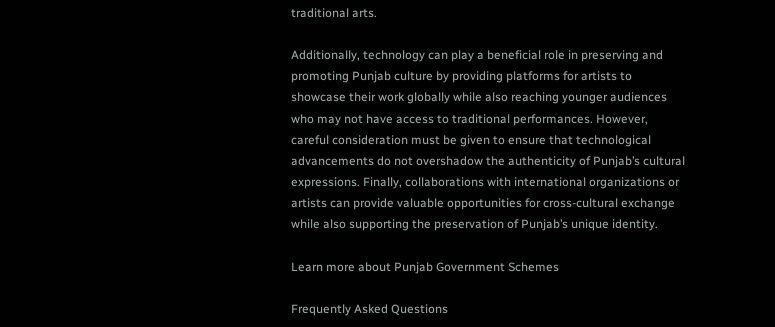traditional arts.

Additionally, technology can play a beneficial role in preserving and promoting Punjab culture by providing platforms for artists to showcase their work globally while also reaching younger audiences who may not have access to traditional performances. However, careful consideration must be given to ensure that technological advancements do not overshadow the authenticity of Punjab’s cultural expressions. Finally, collaborations with international organizations or artists can provide valuable opportunities for cross-cultural exchange while also supporting the preservation of Punjab’s unique identity.

Learn more about Punjab Government Schemes

Frequently Asked Questions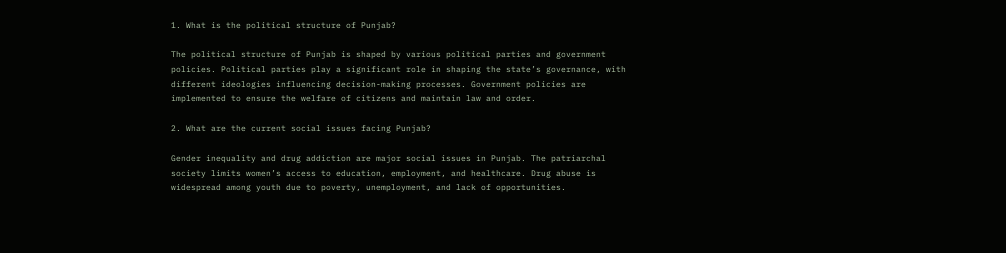1. What is the political structure of Punjab?

The political structure of Punjab is shaped by various political parties and government policies. Political parties play a significant role in shaping the state’s governance, with different ideologies influencing decision-making processes. Government policies are implemented to ensure the welfare of citizens and maintain law and order.

2. What are the current social issues facing Punjab?

Gender inequality and drug addiction are major social issues in Punjab. The patriarchal society limits women’s access to education, employment, and healthcare. Drug abuse is widespread among youth due to poverty, unemployment, and lack of opportunities.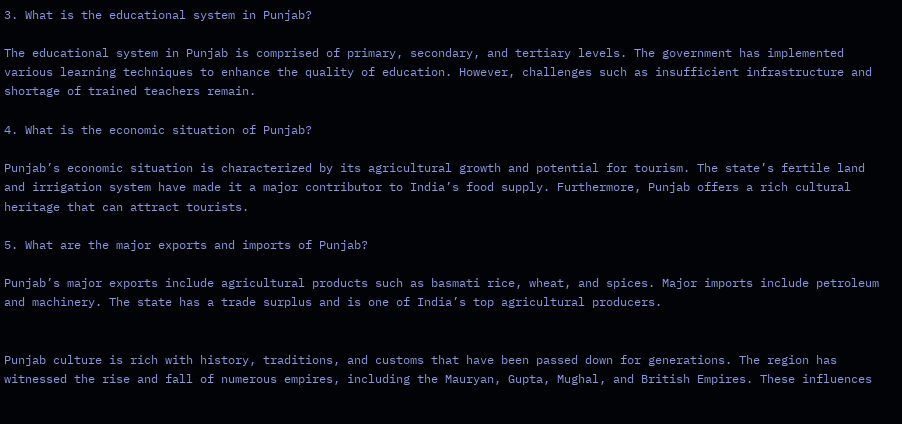3. What is the educational system in Punjab?

The educational system in Punjab is comprised of primary, secondary, and tertiary levels. The government has implemented various learning techniques to enhance the quality of education. However, challenges such as insufficient infrastructure and shortage of trained teachers remain.

4. What is the economic situation of Punjab?

Punjab’s economic situation is characterized by its agricultural growth and potential for tourism. The state’s fertile land and irrigation system have made it a major contributor to India’s food supply. Furthermore, Punjab offers a rich cultural heritage that can attract tourists.

5. What are the major exports and imports of Punjab?

Punjab’s major exports include agricultural products such as basmati rice, wheat, and spices. Major imports include petroleum and machinery. The state has a trade surplus and is one of India’s top agricultural producers.


Punjab culture is rich with history, traditions, and customs that have been passed down for generations. The region has witnessed the rise and fall of numerous empires, including the Mauryan, Gupta, Mughal, and British Empires. These influences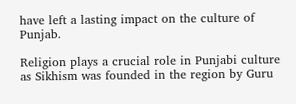have left a lasting impact on the culture of Punjab.

Religion plays a crucial role in Punjabi culture as Sikhism was founded in the region by Guru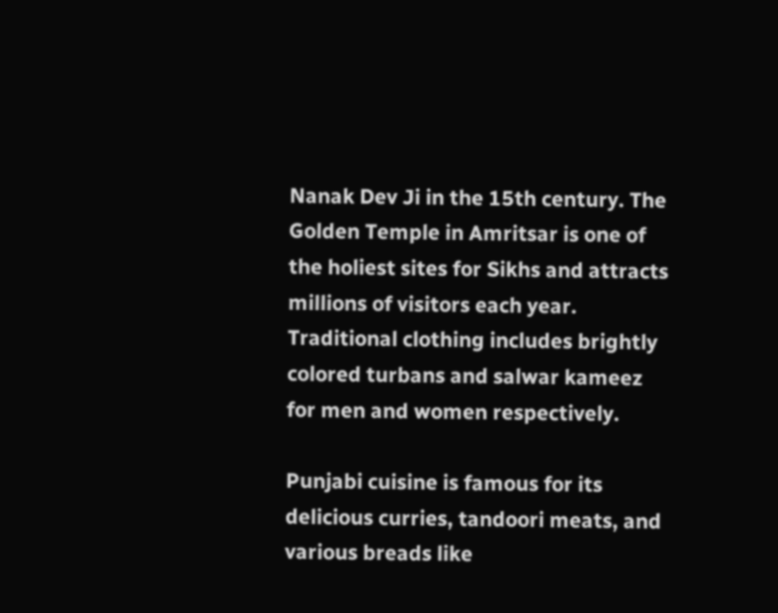Nanak Dev Ji in the 15th century. The Golden Temple in Amritsar is one of the holiest sites for Sikhs and attracts millions of visitors each year. Traditional clothing includes brightly colored turbans and salwar kameez for men and women respectively.

Punjabi cuisine is famous for its delicious curries, tandoori meats, and various breads like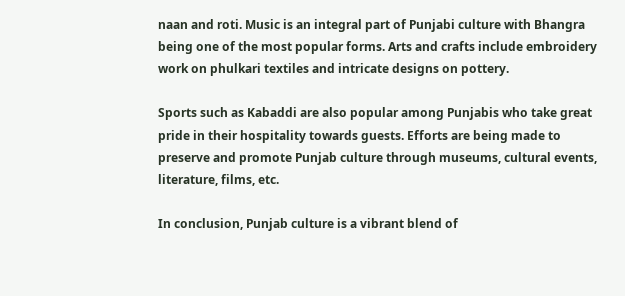naan and roti. Music is an integral part of Punjabi culture with Bhangra being one of the most popular forms. Arts and crafts include embroidery work on phulkari textiles and intricate designs on pottery.

Sports such as Kabaddi are also popular among Punjabis who take great pride in their hospitality towards guests. Efforts are being made to preserve and promote Punjab culture through museums, cultural events, literature, films, etc.

In conclusion, Punjab culture is a vibrant blend of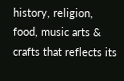history, religion, food, music arts & crafts that reflects its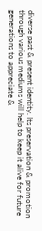diverse past & present identity. Its preservation & promotion through various mediums will help to keep it alive for future generations to appreciate &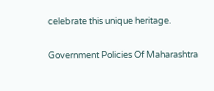celebrate this unique heritage.

Government Policies Of Maharashtra